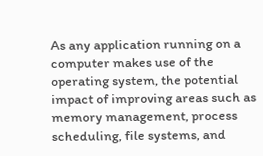As any application running on a computer makes use of the operating system, the potential impact of improving areas such as memory management, process scheduling, file systems, and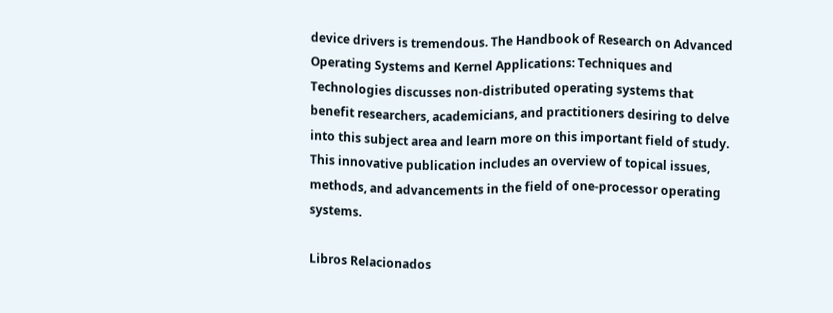device drivers is tremendous. The Handbook of Research on Advanced Operating Systems and Kernel Applications: Techniques and Technologies discusses non-distributed operating systems that benefit researchers, academicians, and practitioners desiring to delve into this subject area and learn more on this important field of study. This innovative publication includes an overview of topical issues, methods, and advancements in the field of one-processor operating systems.

Libros Relacionados